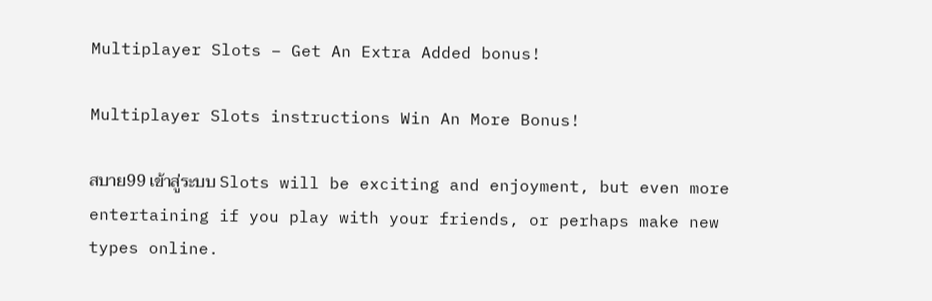Multiplayer Slots – Get An Extra Added bonus!

Multiplayer Slots instructions Win An More Bonus!

สบาย99 เข้าสู่ระบบ Slots will be exciting and enjoyment, but even more entertaining if you play with your friends, or perhaps make new types online.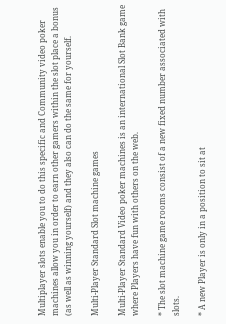Multiplayer slots enable you to do this specific and Community video poker machines allow you in order to earn other gamers within the slot place a bonus (as well as winning yourself) and they also can do the same for yourself.

Multi-Player Standard Slot machine games

Multi-Player Standard Video poker machines is an international Slot Bank game where Players have fun with others on the web.

* The slot machine game rooms consist of a new fixed number associated with slots.

* A new Player is only in a position to sit at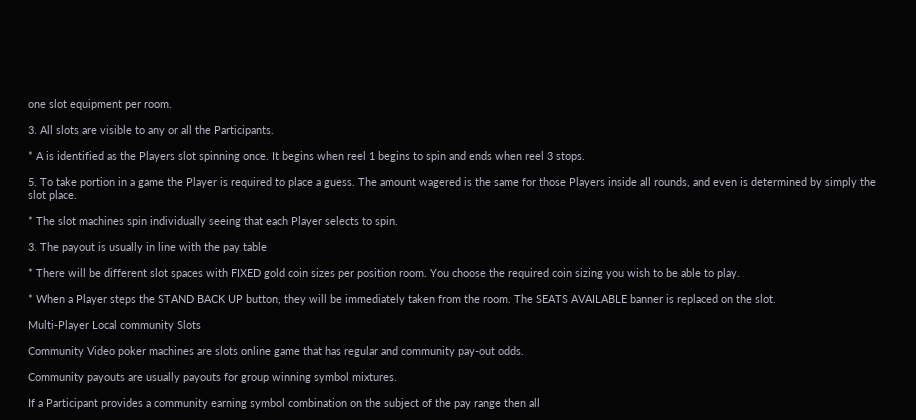one slot equipment per room.

3. All slots are visible to any or all the Participants.

* A is identified as the Players slot spinning once. It begins when reel 1 begins to spin and ends when reel 3 stops.

5. To take portion in a game the Player is required to place a guess. The amount wagered is the same for those Players inside all rounds, and even is determined by simply the slot place.

* The slot machines spin individually seeing that each Player selects to spin.

3. The payout is usually in line with the pay table

* There will be different slot spaces with FIXED gold coin sizes per position room. You choose the required coin sizing you wish to be able to play.

* When a Player steps the STAND BACK UP button, they will be immediately taken from the room. The SEATS AVAILABLE banner is replaced on the slot.

Multi-Player Local community Slots

Community Video poker machines are slots online game that has regular and community pay-out odds.

Community payouts are usually payouts for group winning symbol mixtures.

If a Participant provides a community earning symbol combination on the subject of the pay range then all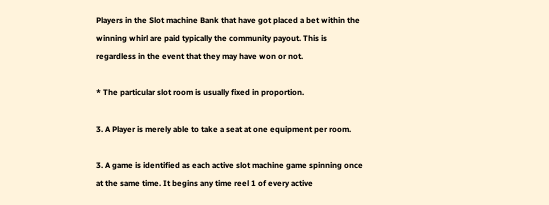Players in the Slot machine Bank that have got placed a bet within the winning whirl are paid typically the community payout. This is regardless in the event that they may have won or not.

* The particular slot room is usually fixed in proportion.

3. A Player is merely able to take a seat at one equipment per room.

3. A game is identified as each active slot machine game spinning once at the same time. It begins any time reel 1 of every active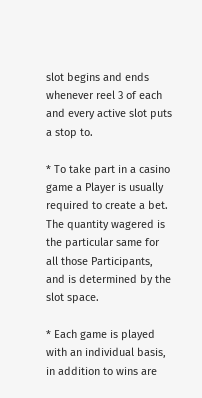slot begins and ends whenever reel 3 of each and every active slot puts a stop to.

* To take part in a casino game a Player is usually required to create a bet. The quantity wagered is the particular same for all those Participants, and is determined by the slot space.

* Each game is played with an individual basis, in addition to wins are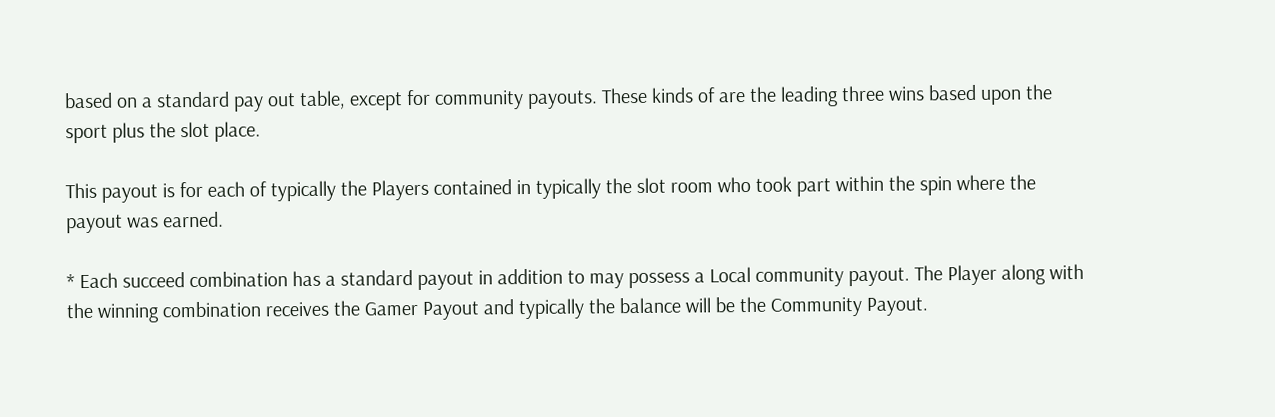based on a standard pay out table, except for community payouts. These kinds of are the leading three wins based upon the sport plus the slot place.

This payout is for each of typically the Players contained in typically the slot room who took part within the spin where the payout was earned.

* Each succeed combination has a standard payout in addition to may possess a Local community payout. The Player along with the winning combination receives the Gamer Payout and typically the balance will be the Community Payout.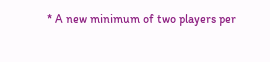* A new minimum of two players per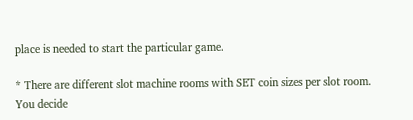place is needed to start the particular game.

* There are different slot machine rooms with SET coin sizes per slot room. You decide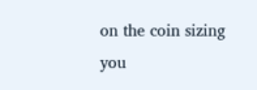on the coin sizing you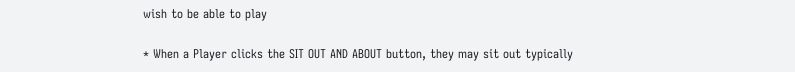wish to be able to play

* When a Player clicks the SIT OUT AND ABOUT button, they may sit out typically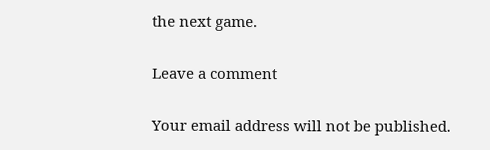the next game.

Leave a comment

Your email address will not be published.